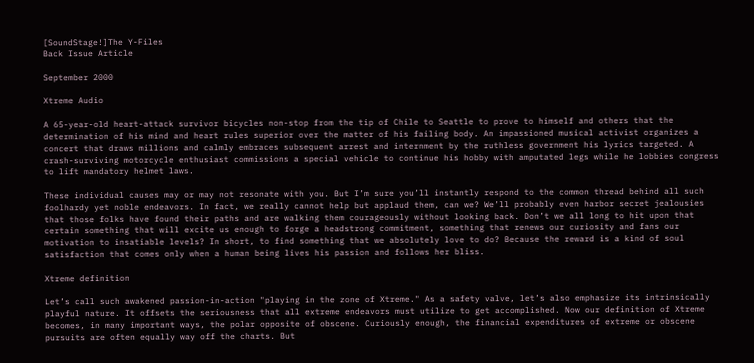[SoundStage!]The Y-Files
Back Issue Article

September 2000

Xtreme Audio

A 65-year-old heart-attack survivor bicycles non-stop from the tip of Chile to Seattle to prove to himself and others that the determination of his mind and heart rules superior over the matter of his failing body. An impassioned musical activist organizes a concert that draws millions and calmly embraces subsequent arrest and internment by the ruthless government his lyrics targeted. A crash-surviving motorcycle enthusiast commissions a special vehicle to continue his hobby with amputated legs while he lobbies congress to lift mandatory helmet laws.

These individual causes may or may not resonate with you. But I’m sure you’ll instantly respond to the common thread behind all such foolhardy yet noble endeavors. In fact, we really cannot help but applaud them, can we? We’ll probably even harbor secret jealousies that those folks have found their paths and are walking them courageously without looking back. Don’t we all long to hit upon that certain something that will excite us enough to forge a headstrong commitment, something that renews our curiosity and fans our motivation to insatiable levels? In short, to find something that we absolutely love to do? Because the reward is a kind of soul satisfaction that comes only when a human being lives his passion and follows her bliss.

Xtreme definition

Let’s call such awakened passion-in-action "playing in the zone of Xtreme." As a safety valve, let’s also emphasize its intrinsically playful nature. It offsets the seriousness that all extreme endeavors must utilize to get accomplished. Now our definition of Xtreme becomes, in many important ways, the polar opposite of obscene. Curiously enough, the financial expenditures of extreme or obscene pursuits are often equally way off the charts. But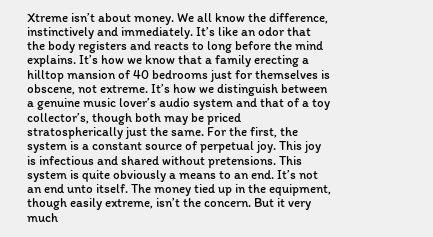Xtreme isn’t about money. We all know the difference, instinctively and immediately. It’s like an odor that the body registers and reacts to long before the mind explains. It’s how we know that a family erecting a hilltop mansion of 40 bedrooms just for themselves is obscene, not extreme. It’s how we distinguish between a genuine music lover’s audio system and that of a toy collector’s, though both may be priced stratospherically just the same. For the first, the system is a constant source of perpetual joy. This joy is infectious and shared without pretensions. This system is quite obviously a means to an end. It’s not an end unto itself. The money tied up in the equipment, though easily extreme, isn’t the concern. But it very much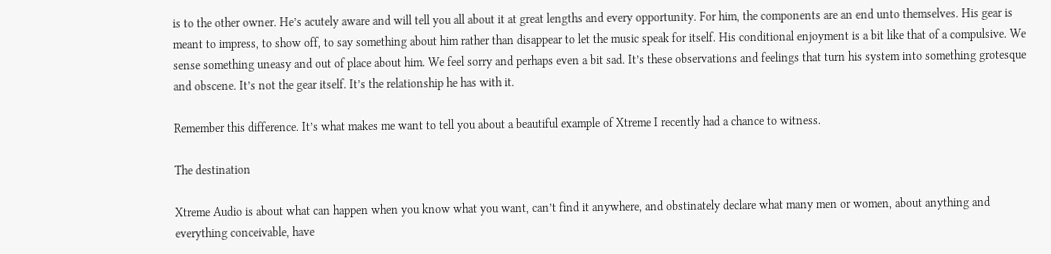is to the other owner. He’s acutely aware and will tell you all about it at great lengths and every opportunity. For him, the components are an end unto themselves. His gear is meant to impress, to show off, to say something about him rather than disappear to let the music speak for itself. His conditional enjoyment is a bit like that of a compulsive. We sense something uneasy and out of place about him. We feel sorry and perhaps even a bit sad. It’s these observations and feelings that turn his system into something grotesque and obscene. It’s not the gear itself. It’s the relationship he has with it.

Remember this difference. It’s what makes me want to tell you about a beautiful example of Xtreme I recently had a chance to witness.

The destination

Xtreme Audio is about what can happen when you know what you want, can’t find it anywhere, and obstinately declare what many men or women, about anything and everything conceivable, have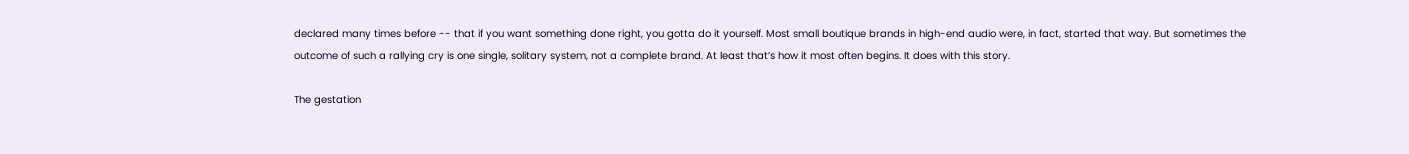declared many times before -- that if you want something done right, you gotta do it yourself. Most small boutique brands in high-end audio were, in fact, started that way. But sometimes the outcome of such a rallying cry is one single, solitary system, not a complete brand. At least that’s how it most often begins. It does with this story.

The gestation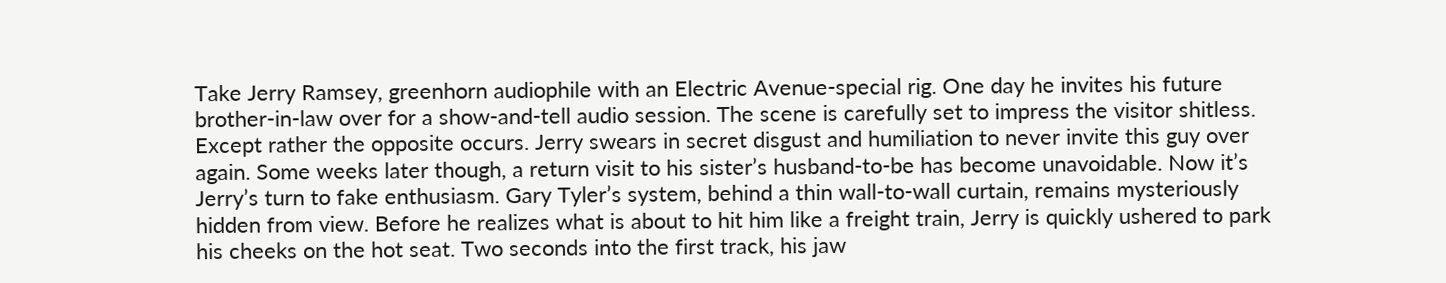Take Jerry Ramsey, greenhorn audiophile with an Electric Avenue-special rig. One day he invites his future brother-in-law over for a show-and-tell audio session. The scene is carefully set to impress the visitor shitless. Except rather the opposite occurs. Jerry swears in secret disgust and humiliation to never invite this guy over again. Some weeks later though, a return visit to his sister’s husband-to-be has become unavoidable. Now it’s Jerry’s turn to fake enthusiasm. Gary Tyler’s system, behind a thin wall-to-wall curtain, remains mysteriously hidden from view. Before he realizes what is about to hit him like a freight train, Jerry is quickly ushered to park his cheeks on the hot seat. Two seconds into the first track, his jaw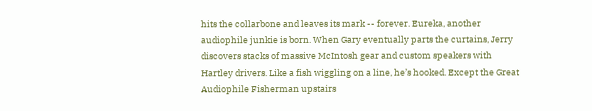hits the collarbone and leaves its mark -- forever. Eureka, another audiophile junkie is born. When Gary eventually parts the curtains, Jerry discovers stacks of massive McIntosh gear and custom speakers with Hartley drivers. Like a fish wiggling on a line, he’s hooked. Except the Great Audiophile Fisherman upstairs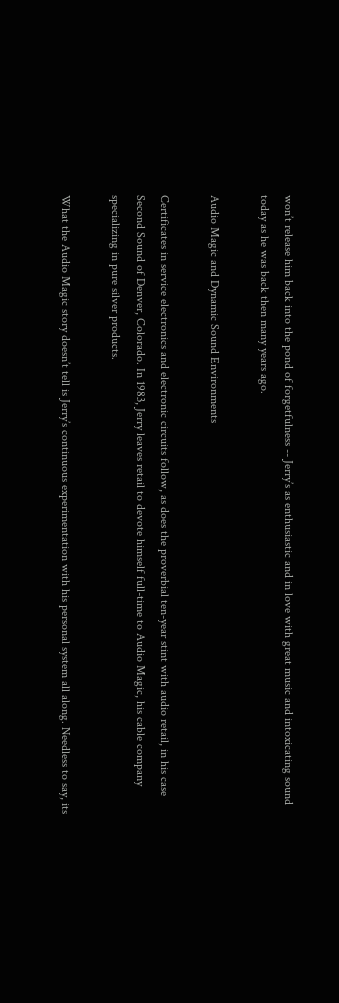won’t release him back into the pond of forgetfulness -- Jerry’s as enthusiastic and in love with great music and intoxicating sound today as he was back then many years ago.

Audio Magic and Dynamic Sound Environments

Certificates in service electronics and electronic circuits follow, as does the proverbial ten-year stint with audio retail, in his case Second Sound of Denver, Colorado. In 1983, Jerry leaves retail to devote himself full-time to Audio Magic, his cable company specializing in pure silver products.

What the Audio Magic story doesn’t tell is Jerry’s continuous experimentation with his personal system all along. Needless to say, its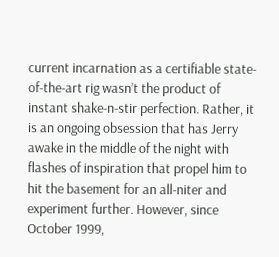current incarnation as a certifiable state-of-the-art rig wasn’t the product of instant shake-n-stir perfection. Rather, it is an ongoing obsession that has Jerry awake in the middle of the night with flashes of inspiration that propel him to hit the basement for an all-niter and experiment further. However, since October 1999,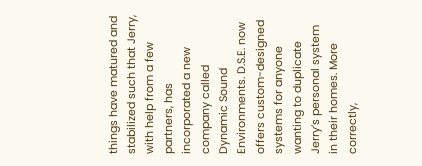things have matured and stabilized such that Jerry, with help from a few partners, has incorporated a new company called Dynamic Sound Environments. D.S.E. now offers custom-designed systems for anyone wanting to duplicate Jerry’s personal system in their homes. More correctly,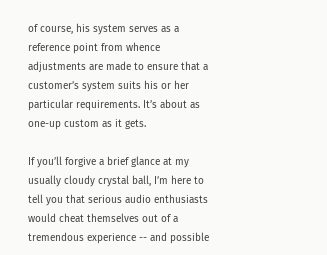of course, his system serves as a reference point from whence adjustments are made to ensure that a customer’s system suits his or her particular requirements. It’s about as one-up custom as it gets.

If you’ll forgive a brief glance at my usually cloudy crystal ball, I’m here to tell you that serious audio enthusiasts would cheat themselves out of a tremendous experience -- and possible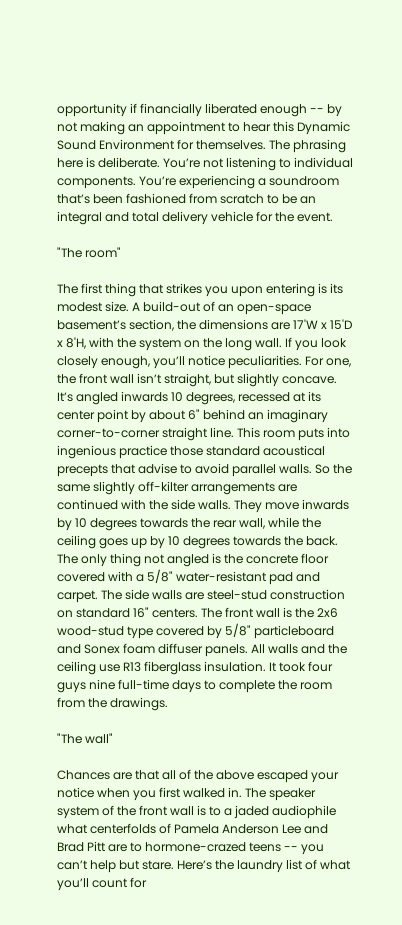opportunity if financially liberated enough -- by not making an appointment to hear this Dynamic Sound Environment for themselves. The phrasing here is deliberate. You’re not listening to individual components. You’re experiencing a soundroom that’s been fashioned from scratch to be an integral and total delivery vehicle for the event.

"The room"

The first thing that strikes you upon entering is its modest size. A build-out of an open-space basement’s section, the dimensions are 17'W x 15'D x 8'H, with the system on the long wall. If you look closely enough, you’ll notice peculiarities. For one, the front wall isn’t straight, but slightly concave. It’s angled inwards 10 degrees, recessed at its center point by about 6" behind an imaginary corner-to-corner straight line. This room puts into ingenious practice those standard acoustical precepts that advise to avoid parallel walls. So the same slightly off-kilter arrangements are continued with the side walls. They move inwards by 10 degrees towards the rear wall, while the ceiling goes up by 10 degrees towards the back. The only thing not angled is the concrete floor covered with a 5/8" water-resistant pad and carpet. The side walls are steel-stud construction on standard 16" centers. The front wall is the 2x6 wood-stud type covered by 5/8" particleboard and Sonex foam diffuser panels. All walls and the ceiling use R13 fiberglass insulation. It took four guys nine full-time days to complete the room from the drawings.

"The wall"

Chances are that all of the above escaped your notice when you first walked in. The speaker system of the front wall is to a jaded audiophile what centerfolds of Pamela Anderson Lee and Brad Pitt are to hormone-crazed teens -- you can’t help but stare. Here’s the laundry list of what you’ll count for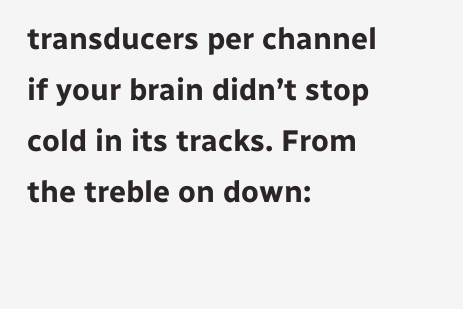transducers per channel if your brain didn’t stop cold in its tracks. From the treble on down: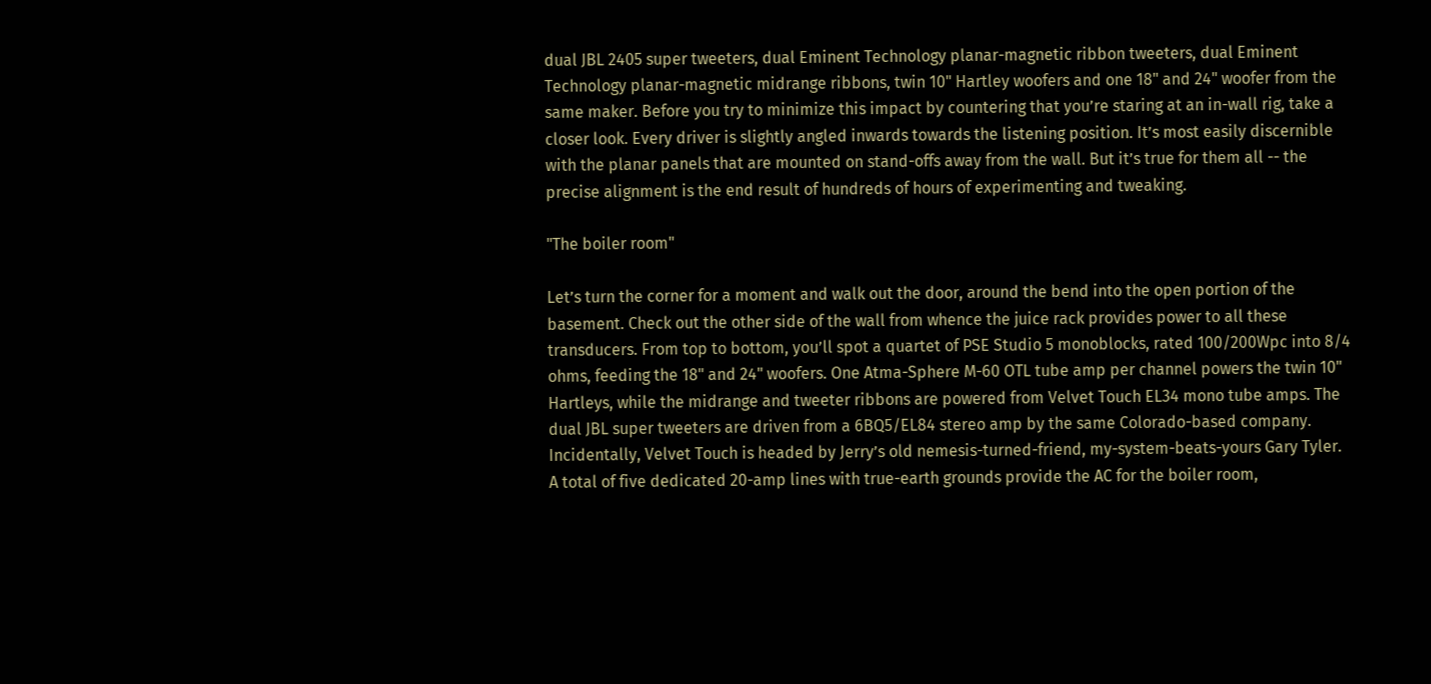dual JBL 2405 super tweeters, dual Eminent Technology planar-magnetic ribbon tweeters, dual Eminent Technology planar-magnetic midrange ribbons, twin 10" Hartley woofers and one 18" and 24" woofer from the same maker. Before you try to minimize this impact by countering that you’re staring at an in-wall rig, take a closer look. Every driver is slightly angled inwards towards the listening position. It’s most easily discernible with the planar panels that are mounted on stand-offs away from the wall. But it’s true for them all -- the precise alignment is the end result of hundreds of hours of experimenting and tweaking.

"The boiler room"

Let’s turn the corner for a moment and walk out the door, around the bend into the open portion of the basement. Check out the other side of the wall from whence the juice rack provides power to all these transducers. From top to bottom, you’ll spot a quartet of PSE Studio 5 monoblocks, rated 100/200Wpc into 8/4 ohms, feeding the 18" and 24" woofers. One Atma-Sphere M-60 OTL tube amp per channel powers the twin 10" Hartleys, while the midrange and tweeter ribbons are powered from Velvet Touch EL34 mono tube amps. The dual JBL super tweeters are driven from a 6BQ5/EL84 stereo amp by the same Colorado-based company. Incidentally, Velvet Touch is headed by Jerry’s old nemesis-turned-friend, my-system-beats-yours Gary Tyler. A total of five dedicated 20-amp lines with true-earth grounds provide the AC for the boiler room,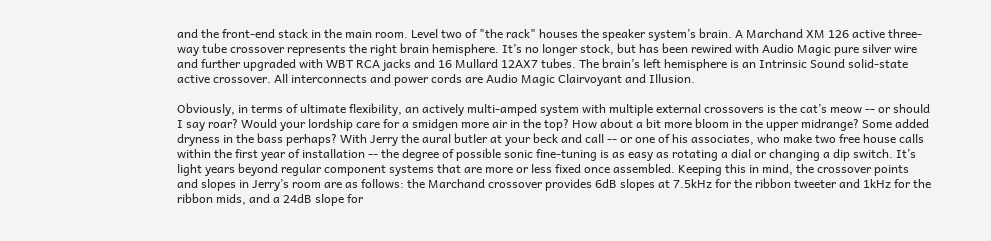and the front-end stack in the main room. Level two of "the rack" houses the speaker system’s brain. A Marchand XM 126 active three-way tube crossover represents the right brain hemisphere. It’s no longer stock, but has been rewired with Audio Magic pure silver wire and further upgraded with WBT RCA jacks and 16 Mullard 12AX7 tubes. The brain’s left hemisphere is an Intrinsic Sound solid-state active crossover. All interconnects and power cords are Audio Magic Clairvoyant and Illusion.

Obviously, in terms of ultimate flexibility, an actively multi-amped system with multiple external crossovers is the cat’s meow -- or should I say roar? Would your lordship care for a smidgen more air in the top? How about a bit more bloom in the upper midrange? Some added dryness in the bass perhaps? With Jerry the aural butler at your beck and call -- or one of his associates, who make two free house calls within the first year of installation -- the degree of possible sonic fine-tuning is as easy as rotating a dial or changing a dip switch. It’s light years beyond regular component systems that are more or less fixed once assembled. Keeping this in mind, the crossover points and slopes in Jerry’s room are as follows: the Marchand crossover provides 6dB slopes at 7.5kHz for the ribbon tweeter and 1kHz for the ribbon mids, and a 24dB slope for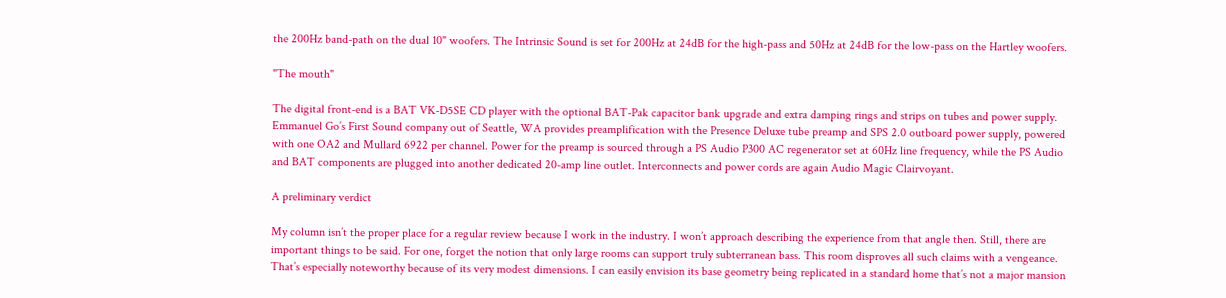the 200Hz band-path on the dual 10" woofers. The Intrinsic Sound is set for 200Hz at 24dB for the high-pass and 50Hz at 24dB for the low-pass on the Hartley woofers.

"The mouth"

The digital front-end is a BAT VK-D5SE CD player with the optional BAT-Pak capacitor bank upgrade and extra damping rings and strips on tubes and power supply. Emmanuel Go’s First Sound company out of Seattle, WA provides preamplification with the Presence Deluxe tube preamp and SPS 2.0 outboard power supply, powered with one OA2 and Mullard 6922 per channel. Power for the preamp is sourced through a PS Audio P300 AC regenerator set at 60Hz line frequency, while the PS Audio and BAT components are plugged into another dedicated 20-amp line outlet. Interconnects and power cords are again Audio Magic Clairvoyant.

A preliminary verdict

My column isn’t the proper place for a regular review because I work in the industry. I won’t approach describing the experience from that angle then. Still, there are important things to be said. For one, forget the notion that only large rooms can support truly subterranean bass. This room disproves all such claims with a vengeance. That’s especially noteworthy because of its very modest dimensions. I can easily envision its base geometry being replicated in a standard home that’s not a major mansion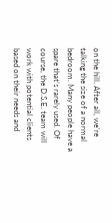on the hill. After all, we’re talking the size of a normal bedroom. Many people have a spare that’s rarely used. Of course, the D.S.E. team will work with potential clients based on their needs and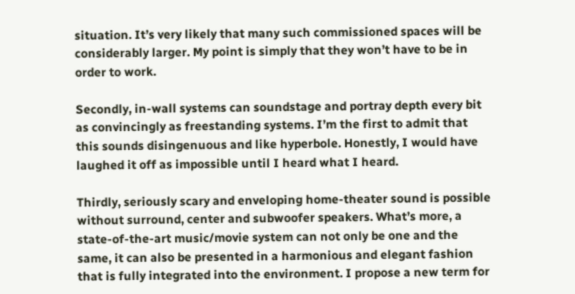situation. It’s very likely that many such commissioned spaces will be considerably larger. My point is simply that they won’t have to be in order to work.

Secondly, in-wall systems can soundstage and portray depth every bit as convincingly as freestanding systems. I’m the first to admit that this sounds disingenuous and like hyperbole. Honestly, I would have laughed it off as impossible until I heard what I heard.

Thirdly, seriously scary and enveloping home-theater sound is possible without surround, center and subwoofer speakers. What’s more, a state-of-the-art music/movie system can not only be one and the same, it can also be presented in a harmonious and elegant fashion that is fully integrated into the environment. I propose a new term for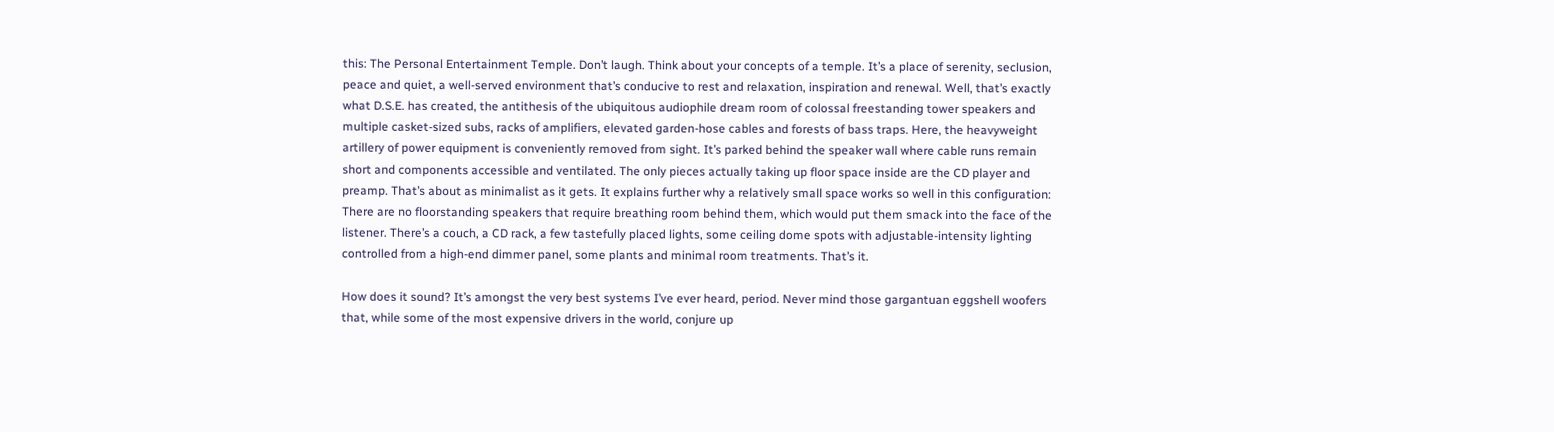this: The Personal Entertainment Temple. Don’t laugh. Think about your concepts of a temple. It’s a place of serenity, seclusion, peace and quiet, a well-served environment that’s conducive to rest and relaxation, inspiration and renewal. Well, that’s exactly what D.S.E. has created, the antithesis of the ubiquitous audiophile dream room of colossal freestanding tower speakers and multiple casket-sized subs, racks of amplifiers, elevated garden-hose cables and forests of bass traps. Here, the heavyweight artillery of power equipment is conveniently removed from sight. It’s parked behind the speaker wall where cable runs remain short and components accessible and ventilated. The only pieces actually taking up floor space inside are the CD player and preamp. That’s about as minimalist as it gets. It explains further why a relatively small space works so well in this configuration: There are no floorstanding speakers that require breathing room behind them, which would put them smack into the face of the listener. There’s a couch, a CD rack, a few tastefully placed lights, some ceiling dome spots with adjustable-intensity lighting controlled from a high-end dimmer panel, some plants and minimal room treatments. That’s it.

How does it sound? It’s amongst the very best systems I’ve ever heard, period. Never mind those gargantuan eggshell woofers that, while some of the most expensive drivers in the world, conjure up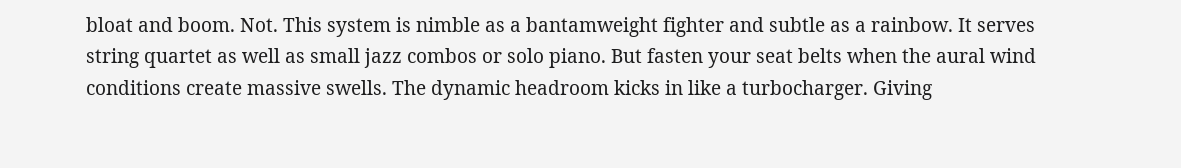bloat and boom. Not. This system is nimble as a bantamweight fighter and subtle as a rainbow. It serves string quartet as well as small jazz combos or solo piano. But fasten your seat belts when the aural wind conditions create massive swells. The dynamic headroom kicks in like a turbocharger. Giving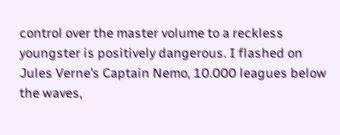control over the master volume to a reckless youngster is positively dangerous. I flashed on Jules Verne’s Captain Nemo, 10.000 leagues below the waves,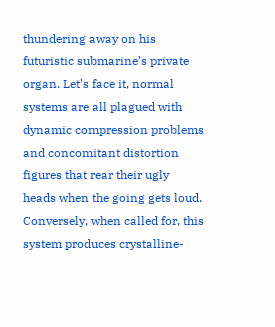thundering away on his futuristic submarine’s private organ. Let’s face it, normal systems are all plagued with dynamic compression problems and concomitant distortion figures that rear their ugly heads when the going gets loud. Conversely, when called for, this system produces crystalline-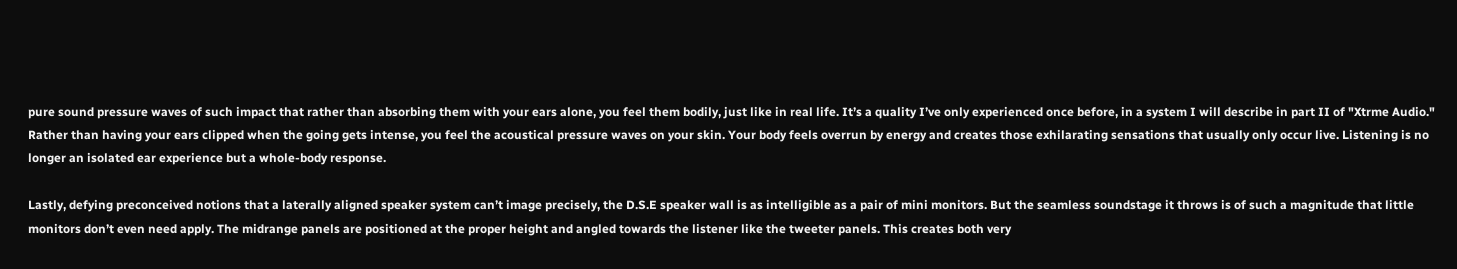pure sound pressure waves of such impact that rather than absorbing them with your ears alone, you feel them bodily, just like in real life. It’s a quality I’ve only experienced once before, in a system I will describe in part II of "Xtrme Audio." Rather than having your ears clipped when the going gets intense, you feel the acoustical pressure waves on your skin. Your body feels overrun by energy and creates those exhilarating sensations that usually only occur live. Listening is no longer an isolated ear experience but a whole-body response.

Lastly, defying preconceived notions that a laterally aligned speaker system can’t image precisely, the D.S.E speaker wall is as intelligible as a pair of mini monitors. But the seamless soundstage it throws is of such a magnitude that little monitors don’t even need apply. The midrange panels are positioned at the proper height and angled towards the listener like the tweeter panels. This creates both very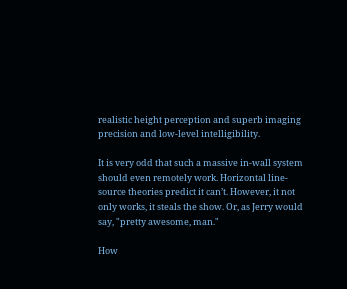realistic height perception and superb imaging precision and low-level intelligibility.

It is very odd that such a massive in-wall system should even remotely work. Horizontal line-source theories predict it can’t. However, it not only works, it steals the show. Or, as Jerry would say, "pretty awesome, man."

How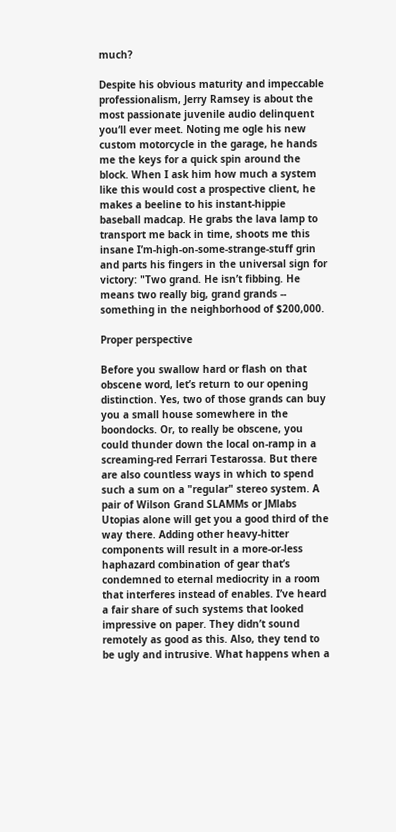much?

Despite his obvious maturity and impeccable professionalism, Jerry Ramsey is about the most passionate juvenile audio delinquent you‘ll ever meet. Noting me ogle his new custom motorcycle in the garage, he hands me the keys for a quick spin around the block. When I ask him how much a system like this would cost a prospective client, he makes a beeline to his instant-hippie baseball madcap. He grabs the lava lamp to transport me back in time, shoots me this insane I’m-high-on-some-strange-stuff grin and parts his fingers in the universal sign for victory: "Two grand. He isn’t fibbing. He means two really big, grand grands -- something in the neighborhood of $200,000.

Proper perspective

Before you swallow hard or flash on that obscene word, let’s return to our opening distinction. Yes, two of those grands can buy you a small house somewhere in the boondocks. Or, to really be obscene, you could thunder down the local on-ramp in a screaming-red Ferrari Testarossa. But there are also countless ways in which to spend such a sum on a "regular" stereo system. A pair of Wilson Grand SLAMMs or JMlabs Utopias alone will get you a good third of the way there. Adding other heavy-hitter components will result in a more-or-less haphazard combination of gear that’s condemned to eternal mediocrity in a room that interferes instead of enables. I’ve heard a fair share of such systems that looked impressive on paper. They didn’t sound remotely as good as this. Also, they tend to be ugly and intrusive. What happens when a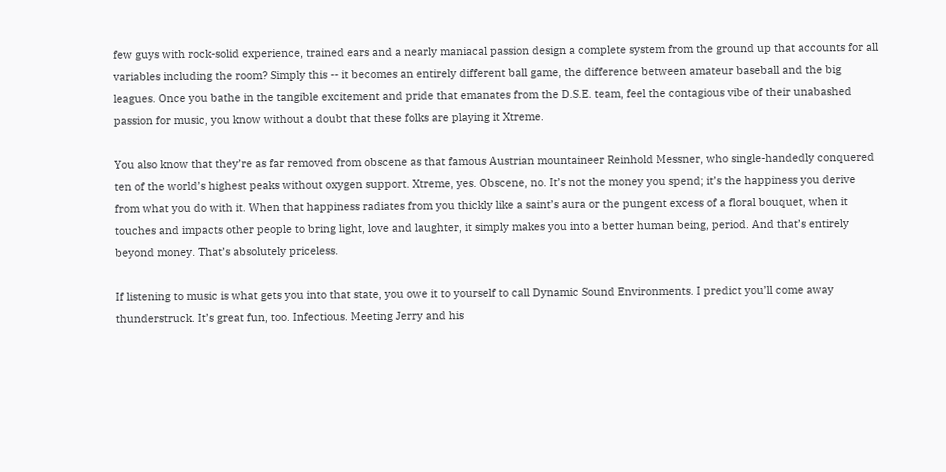few guys with rock-solid experience, trained ears and a nearly maniacal passion design a complete system from the ground up that accounts for all variables including the room? Simply this -- it becomes an entirely different ball game, the difference between amateur baseball and the big leagues. Once you bathe in the tangible excitement and pride that emanates from the D.S.E. team, feel the contagious vibe of their unabashed passion for music, you know without a doubt that these folks are playing it Xtreme.

You also know that they’re as far removed from obscene as that famous Austrian mountaineer Reinhold Messner, who single-handedly conquered ten of the world’s highest peaks without oxygen support. Xtreme, yes. Obscene, no. It’s not the money you spend; it’s the happiness you derive from what you do with it. When that happiness radiates from you thickly like a saint’s aura or the pungent excess of a floral bouquet, when it touches and impacts other people to bring light, love and laughter, it simply makes you into a better human being, period. And that’s entirely beyond money. That’s absolutely priceless.

If listening to music is what gets you into that state, you owe it to yourself to call Dynamic Sound Environments. I predict you’ll come away thunderstruck. It’s great fun, too. Infectious. Meeting Jerry and his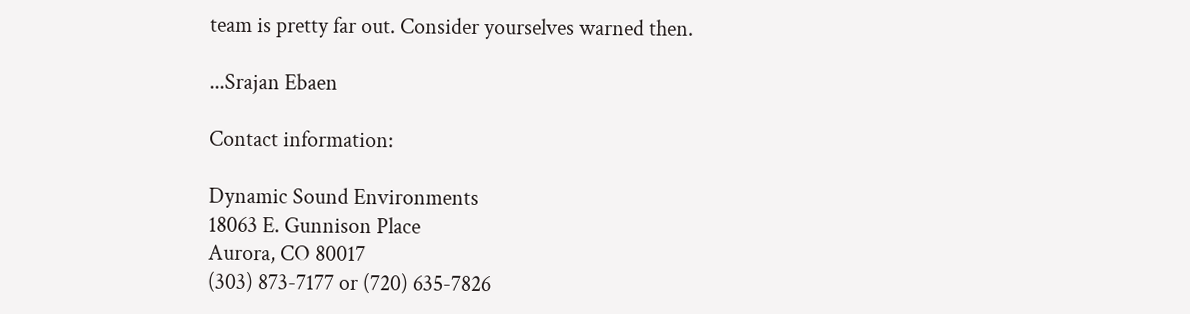team is pretty far out. Consider yourselves warned then.

...Srajan Ebaen

Contact information:

Dynamic Sound Environments
18063 E. Gunnison Place
Aurora, CO 80017
(303) 873-7177 or (720) 635-7826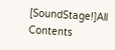[SoundStage!]All Contents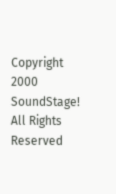Copyright 2000 SoundStage!
All Rights Reserved